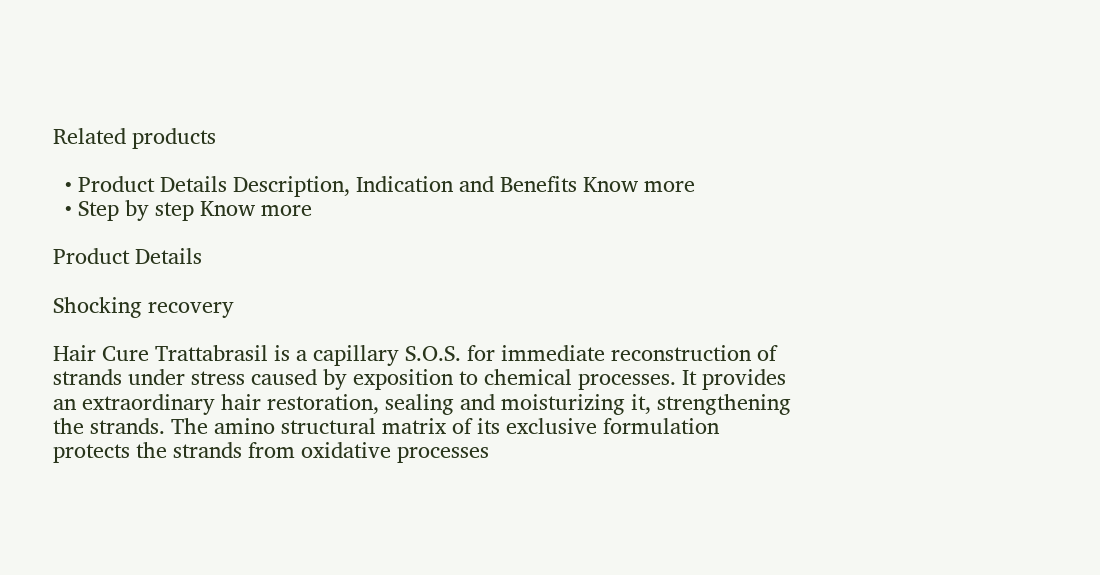Related products

  • Product Details Description, Indication and Benefits Know more
  • Step by step Know more

Product Details

Shocking recovery

Hair Cure Trattabrasil is a capillary S.O.S. for immediate reconstruction of strands under stress caused by exposition to chemical processes. It provides an extraordinary hair restoration, sealing and moisturizing it, strengthening the strands. The amino structural matrix of its exclusive formulation protects the strands from oxidative processes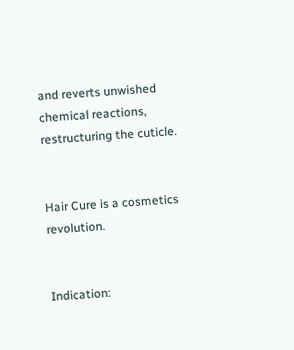and reverts unwished chemical reactions, restructuring the cuticle.


Hair Cure is a cosmetics revolution.


Indication: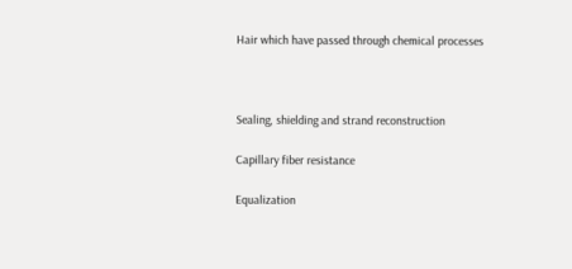Hair which have passed through chemical processes



Sealing, shielding and strand reconstruction

Capillary fiber resistance

Equalization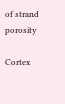of strand porosity

Cortex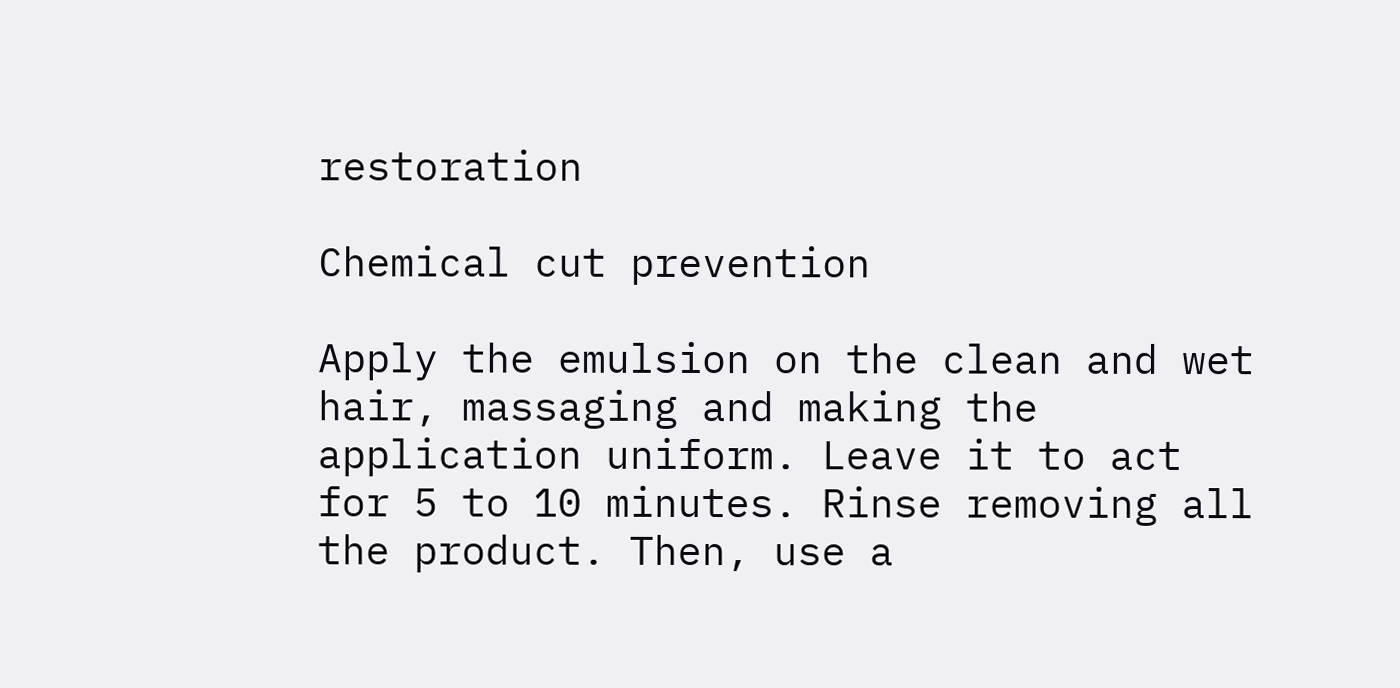restoration

Chemical cut prevention

Apply the emulsion on the clean and wet hair, massaging and making the application uniform. Leave it to act for 5 to 10 minutes. Rinse removing all the product. Then, use a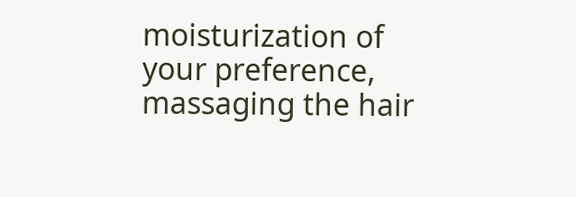moisturization of your preference, massaging the hair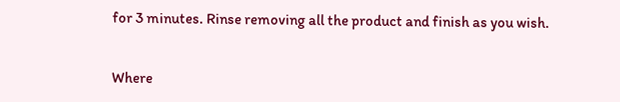for 3 minutes. Rinse removing all the product and finish as you wish.


Where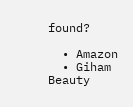found?

  • Amazon
  • Giham Beauty